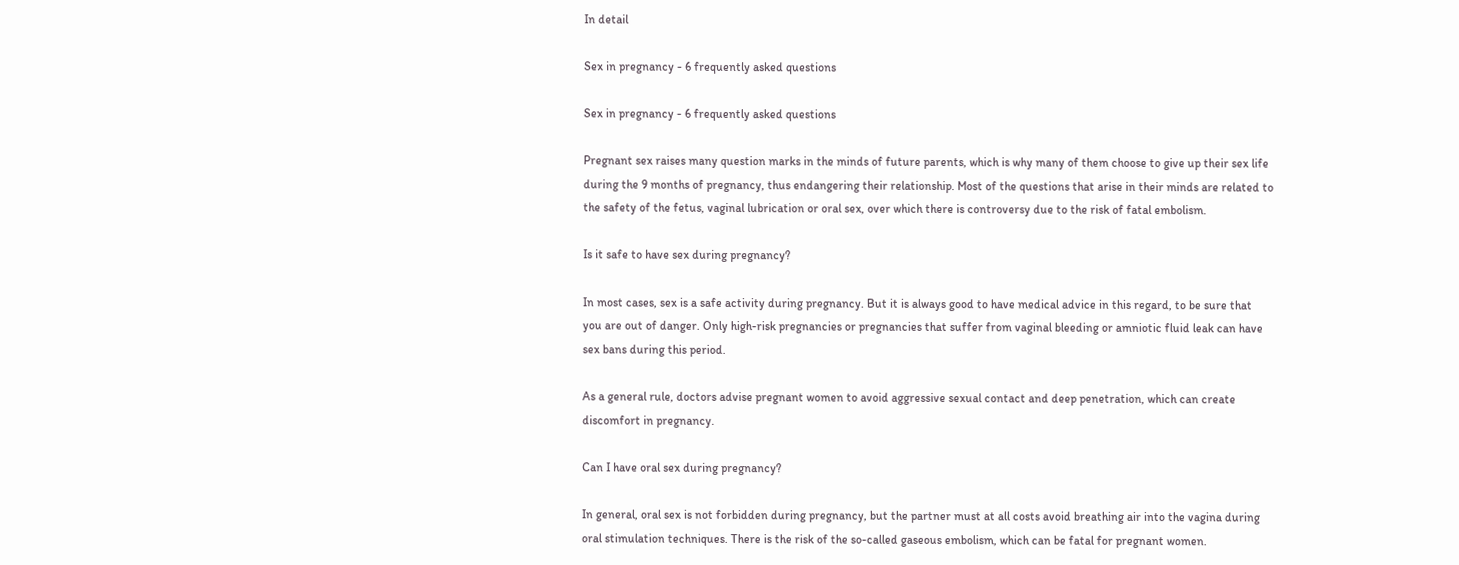In detail

Sex in pregnancy - 6 frequently asked questions

Sex in pregnancy - 6 frequently asked questions

Pregnant sex raises many question marks in the minds of future parents, which is why many of them choose to give up their sex life during the 9 months of pregnancy, thus endangering their relationship. Most of the questions that arise in their minds are related to the safety of the fetus, vaginal lubrication or oral sex, over which there is controversy due to the risk of fatal embolism.

Is it safe to have sex during pregnancy?

In most cases, sex is a safe activity during pregnancy. But it is always good to have medical advice in this regard, to be sure that you are out of danger. Only high-risk pregnancies or pregnancies that suffer from vaginal bleeding or amniotic fluid leak can have sex bans during this period.

As a general rule, doctors advise pregnant women to avoid aggressive sexual contact and deep penetration, which can create discomfort in pregnancy.

Can I have oral sex during pregnancy?

In general, oral sex is not forbidden during pregnancy, but the partner must at all costs avoid breathing air into the vagina during oral stimulation techniques. There is the risk of the so-called gaseous embolism, which can be fatal for pregnant women.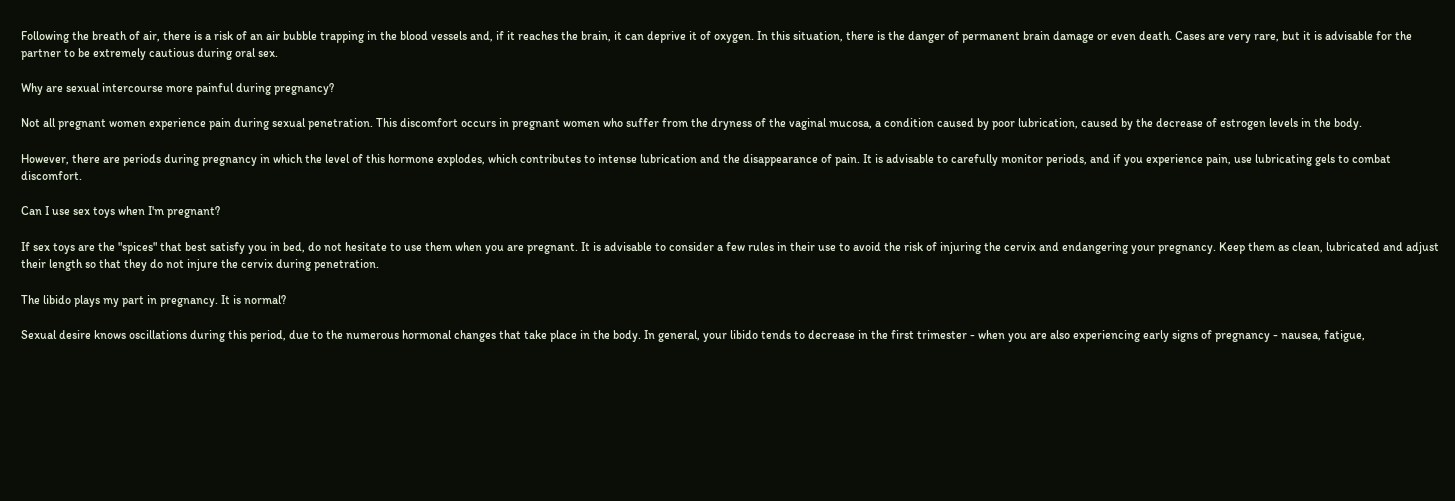Following the breath of air, there is a risk of an air bubble trapping in the blood vessels and, if it reaches the brain, it can deprive it of oxygen. In this situation, there is the danger of permanent brain damage or even death. Cases are very rare, but it is advisable for the partner to be extremely cautious during oral sex.

Why are sexual intercourse more painful during pregnancy?

Not all pregnant women experience pain during sexual penetration. This discomfort occurs in pregnant women who suffer from the dryness of the vaginal mucosa, a condition caused by poor lubrication, caused by the decrease of estrogen levels in the body.

However, there are periods during pregnancy in which the level of this hormone explodes, which contributes to intense lubrication and the disappearance of pain. It is advisable to carefully monitor periods, and if you experience pain, use lubricating gels to combat discomfort.

Can I use sex toys when I'm pregnant?

If sex toys are the "spices" that best satisfy you in bed, do not hesitate to use them when you are pregnant. It is advisable to consider a few rules in their use to avoid the risk of injuring the cervix and endangering your pregnancy. Keep them as clean, lubricated and adjust their length so that they do not injure the cervix during penetration.

The libido plays my part in pregnancy. It is normal?

Sexual desire knows oscillations during this period, due to the numerous hormonal changes that take place in the body. In general, your libido tends to decrease in the first trimester - when you are also experiencing early signs of pregnancy - nausea, fatigue,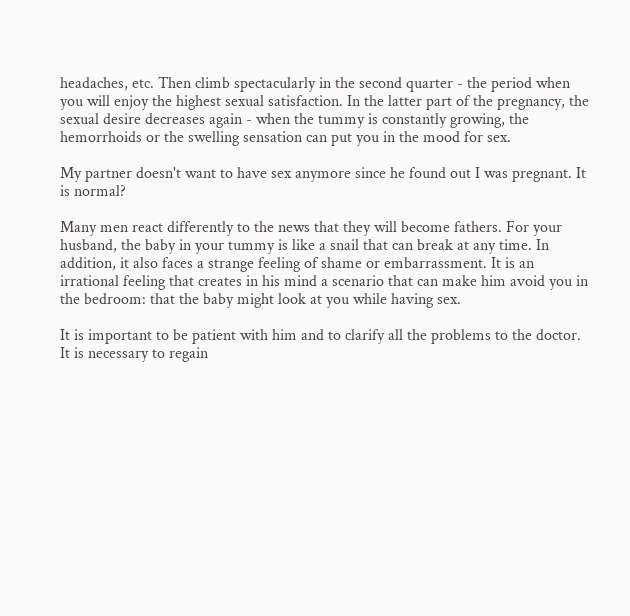headaches, etc. Then climb spectacularly in the second quarter - the period when you will enjoy the highest sexual satisfaction. In the latter part of the pregnancy, the sexual desire decreases again - when the tummy is constantly growing, the hemorrhoids or the swelling sensation can put you in the mood for sex.

My partner doesn't want to have sex anymore since he found out I was pregnant. It is normal?

Many men react differently to the news that they will become fathers. For your husband, the baby in your tummy is like a snail that can break at any time. In addition, it also faces a strange feeling of shame or embarrassment. It is an irrational feeling that creates in his mind a scenario that can make him avoid you in the bedroom: that the baby might look at you while having sex.

It is important to be patient with him and to clarify all the problems to the doctor. It is necessary to regain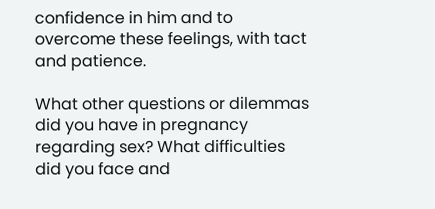confidence in him and to overcome these feelings, with tact and patience.

What other questions or dilemmas did you have in pregnancy regarding sex? What difficulties did you face and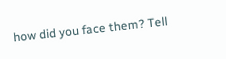how did you face them? Tell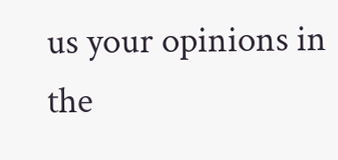us your opinions in the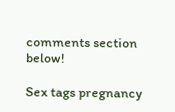comments section below!

Sex tags pregnancy